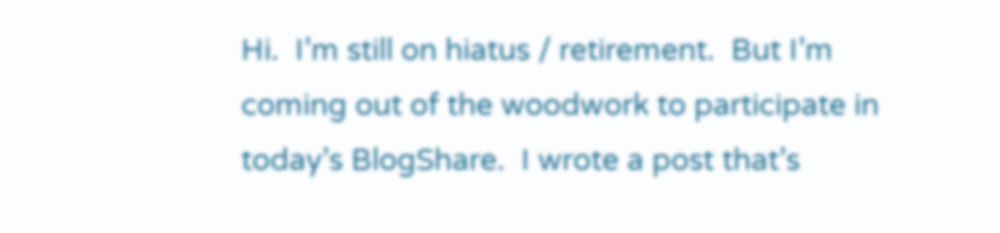Hi.  I’m still on hiatus / retirement.  But I’m coming out of the woodwork to participate in today’s BlogShare.  I wrote a post that’s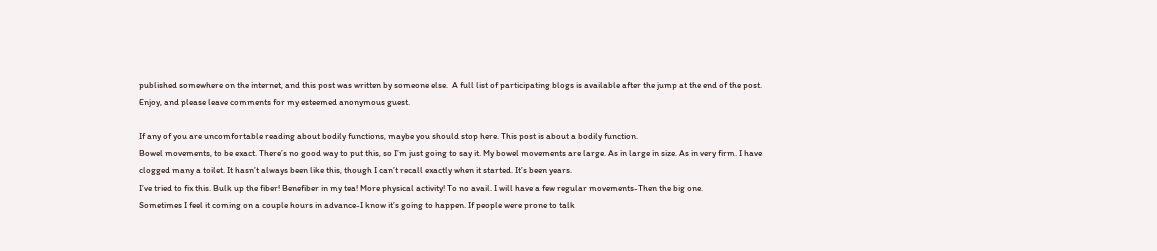published somewhere on the internet, and this post was written by someone else.  A full list of participating blogs is available after the jump at the end of the post.  Enjoy, and please leave comments for my esteemed anonymous guest.

If any of you are uncomfortable reading about bodily functions, maybe you should stop here. This post is about a bodily function.
Bowel movements, to be exact. There’s no good way to put this, so I’m just going to say it. My bowel movements are large. As in large in size. As in very firm. I have clogged many a toilet. It hasn’t always been like this, though I can’t recall exactly when it started. It’s been years.
I’ve tried to fix this. Bulk up the fiber! Benefiber in my tea! More physical activity! To no avail. I will have a few regular movements-Then the big one.
Sometimes I feel it coming on a couple hours in advance-I know it’s going to happen. If people were prone to talk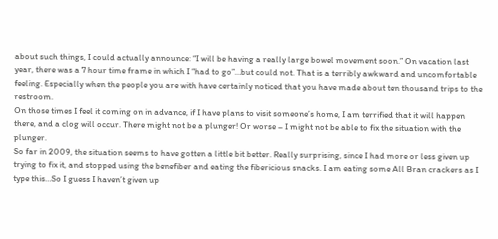about such things, I could actually announce: “I will be having a really large bowel movement soon.” On vacation last year, there was a 7 hour time frame in which I “had to go”…but could not. That is a terribly awkward and uncomfortable feeling. Especially when the people you are with have certainly noticed that you have made about ten thousand trips to the restroom.
On those times I feel it coming on in advance, if I have plans to visit someone’s home, I am terrified that it will happen there, and a clog will occur. There might not be a plunger! Or worse – I might not be able to fix the situation with the plunger.
So far in 2009, the situation seems to have gotten a little bit better. Really surprising, since I had more or less given up trying to fix it, and stopped using the benefiber and eating the fibericious snacks. I am eating some All Bran crackers as I type this…So I guess I haven’t given up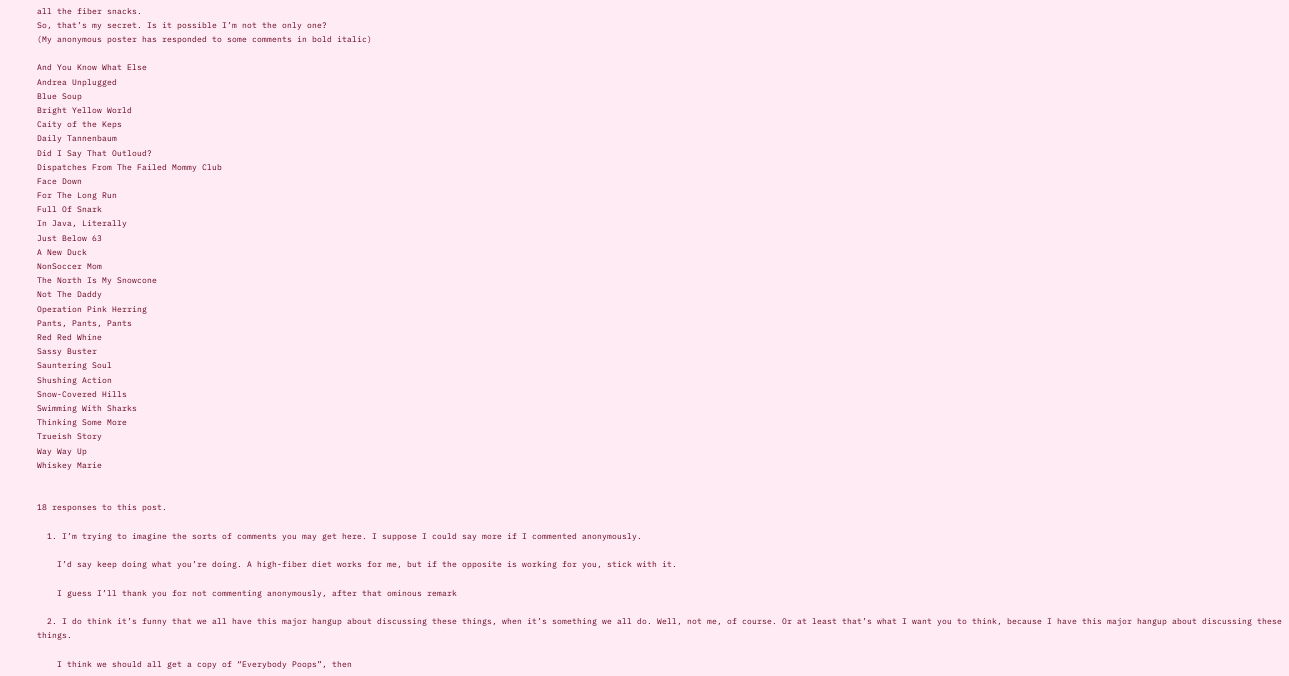all the fiber snacks.
So, that’s my secret. Is it possible I’m not the only one?
(My anonymous poster has responded to some comments in bold italic)

And You Know What Else
Andrea Unplugged
Blue Soup
Bright Yellow World
Caity of the Keps
Daily Tannenbaum
Did I Say That Outloud?
Dispatches From The Failed Mommy Club
Face Down
For The Long Run
Full Of Snark
In Java, Literally
Just Below 63
A New Duck
NonSoccer Mom
The North Is My Snowcone
Not The Daddy
Operation Pink Herring
Pants, Pants, Pants
Red Red Whine
Sassy Buster
Sauntering Soul
Shushing Action
Snow-Covered Hills
Swimming With Sharks
Thinking Some More
Trueish Story
Way Way Up
Whiskey Marie


18 responses to this post.

  1. I’m trying to imagine the sorts of comments you may get here. I suppose I could say more if I commented anonymously.

    I’d say keep doing what you’re doing. A high-fiber diet works for me, but if the opposite is working for you, stick with it.

    I guess I’ll thank you for not commenting anonymously, after that ominous remark

  2. I do think it’s funny that we all have this major hangup about discussing these things, when it’s something we all do. Well, not me, of course. Or at least that’s what I want you to think, because I have this major hangup about discussing these things.

    I think we should all get a copy of “Everybody Poops”, then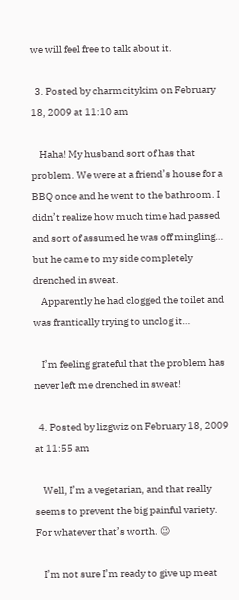we will feel free to talk about it.

  3. Posted by charmcitykim on February 18, 2009 at 11:10 am

    Haha! My husband sort of has that problem. We were at a friend’s house for a BBQ once and he went to the bathroom. I didn’t realize how much time had passed and sort of assumed he was off mingling… but he came to my side completely drenched in sweat.
    Apparently he had clogged the toilet and was frantically trying to unclog it…

    I’m feeling grateful that the problem has never left me drenched in sweat!

  4. Posted by lizgwiz on February 18, 2009 at 11:55 am

    Well, I’m a vegetarian, and that really seems to prevent the big painful variety. For whatever that’s worth. 😉

    I’m not sure I’m ready to give up meat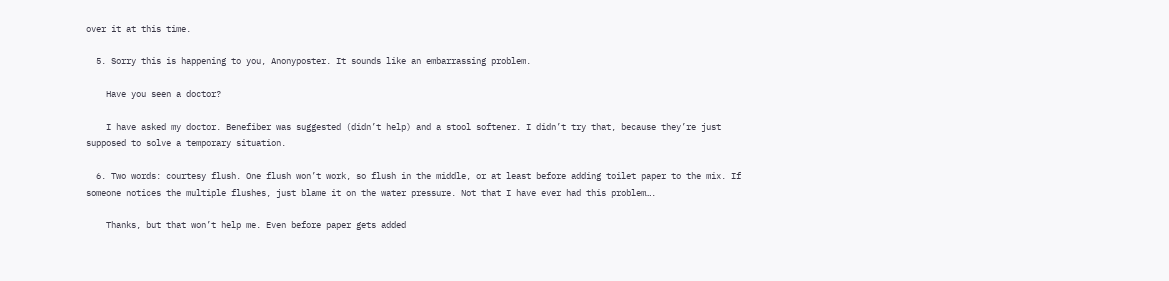over it at this time.

  5. Sorry this is happening to you, Anonyposter. It sounds like an embarrassing problem.

    Have you seen a doctor?

    I have asked my doctor. Benefiber was suggested (didn’t help) and a stool softener. I didn’t try that, because they’re just supposed to solve a temporary situation.

  6. Two words: courtesy flush. One flush won’t work, so flush in the middle, or at least before adding toilet paper to the mix. If someone notices the multiple flushes, just blame it on the water pressure. Not that I have ever had this problem….

    Thanks, but that won’t help me. Even before paper gets added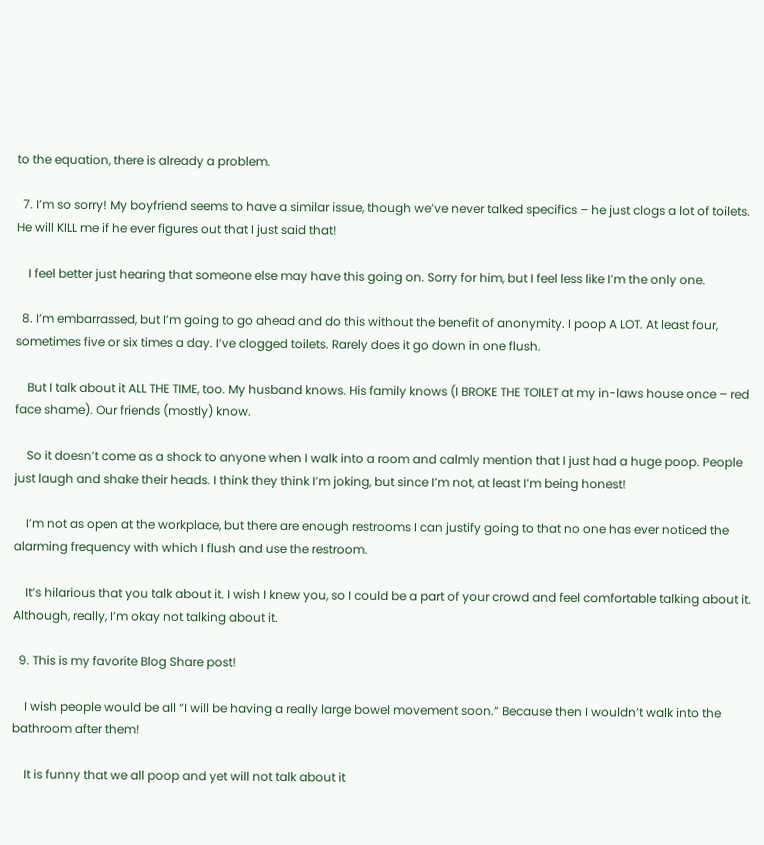to the equation, there is already a problem.

  7. I’m so sorry! My boyfriend seems to have a similar issue, though we’ve never talked specifics – he just clogs a lot of toilets. He will KILL me if he ever figures out that I just said that!

    I feel better just hearing that someone else may have this going on. Sorry for him, but I feel less like I’m the only one.

  8. I’m embarrassed, but I’m going to go ahead and do this without the benefit of anonymity. I poop A LOT. At least four, sometimes five or six times a day. I’ve clogged toilets. Rarely does it go down in one flush.

    But I talk about it ALL THE TIME, too. My husband knows. His family knows (I BROKE THE TOILET at my in-laws house once – red face shame). Our friends (mostly) know.

    So it doesn’t come as a shock to anyone when I walk into a room and calmly mention that I just had a huge poop. People just laugh and shake their heads. I think they think I’m joking, but since I’m not, at least I’m being honest!

    I’m not as open at the workplace, but there are enough restrooms I can justify going to that no one has ever noticed the alarming frequency with which I flush and use the restroom.

    It’s hilarious that you talk about it. I wish I knew you, so I could be a part of your crowd and feel comfortable talking about it. Although, really, I’m okay not talking about it.

  9. This is my favorite Blog Share post!

    I wish people would be all “I will be having a really large bowel movement soon.” Because then I wouldn’t walk into the bathroom after them!

    It is funny that we all poop and yet will not talk about it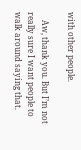with other people.

    Aw, thank you. But I’m not really sure I want people to walk around saying that.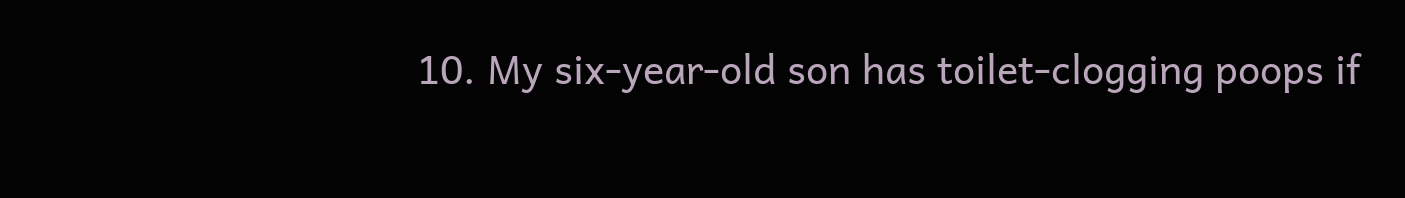10. My six-year-old son has toilet-clogging poops if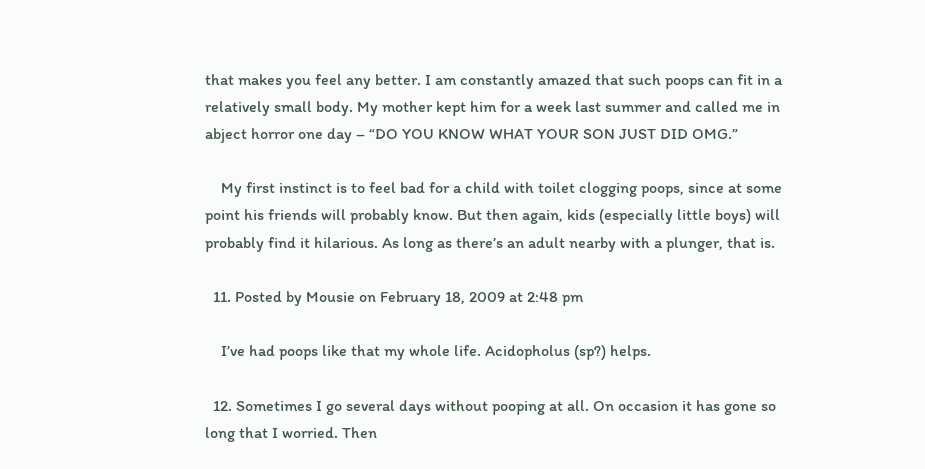that makes you feel any better. I am constantly amazed that such poops can fit in a relatively small body. My mother kept him for a week last summer and called me in abject horror one day – “DO YOU KNOW WHAT YOUR SON JUST DID OMG.”

    My first instinct is to feel bad for a child with toilet clogging poops, since at some point his friends will probably know. But then again, kids (especially little boys) will probably find it hilarious. As long as there’s an adult nearby with a plunger, that is.

  11. Posted by Mousie on February 18, 2009 at 2:48 pm

    I’ve had poops like that my whole life. Acidopholus (sp?) helps.

  12. Sometimes I go several days without pooping at all. On occasion it has gone so long that I worried. Then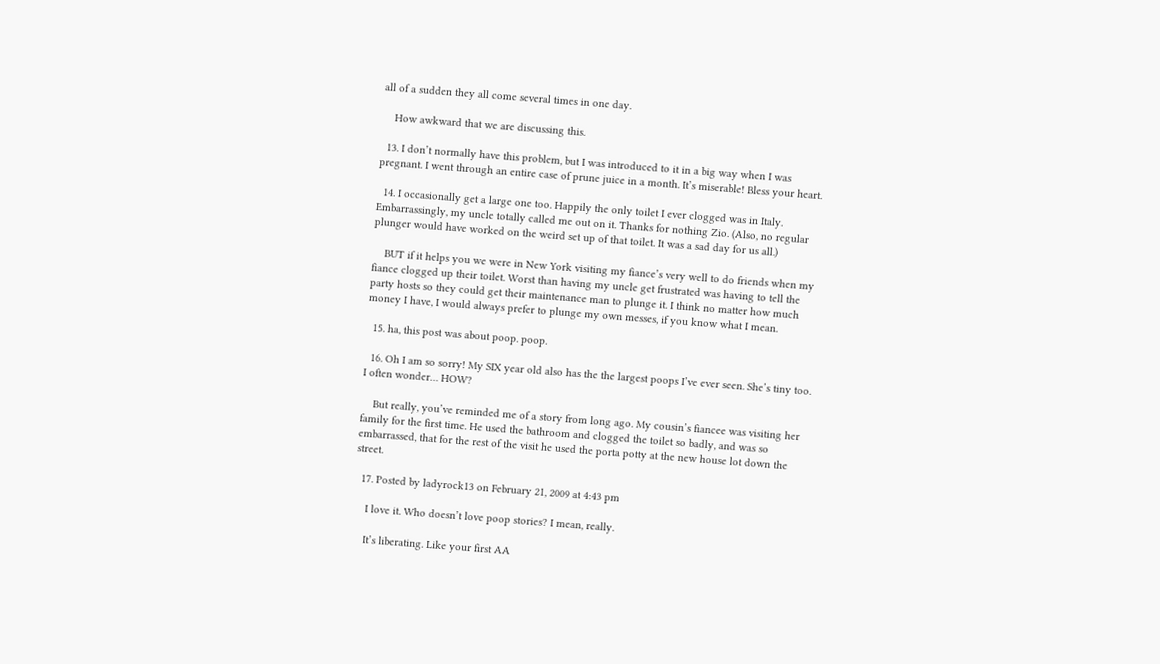all of a sudden they all come several times in one day.

    How awkward that we are discussing this.

  13. I don’t normally have this problem, but I was introduced to it in a big way when I was pregnant. I went through an entire case of prune juice in a month. It’s miserable! Bless your heart.

  14. I occasionally get a large one too. Happily the only toilet I ever clogged was in Italy. Embarrassingly, my uncle totally called me out on it. Thanks for nothing Zio. (Also, no regular plunger would have worked on the weird set up of that toilet. It was a sad day for us all.)

    BUT if it helps you we were in New York visiting my fiance’s very well to do friends when my fiance clogged up their toilet. Worst than having my uncle get frustrated was having to tell the party hosts so they could get their maintenance man to plunge it. I think no matter how much money I have, I would always prefer to plunge my own messes, if you know what I mean.

  15. ha, this post was about poop. poop.

  16. Oh I am so sorry! My SIX year old also has the the largest poops I’ve ever seen. She’s tiny too. I often wonder… HOW?

    But really, you’ve reminded me of a story from long ago. My cousin’s fiancee was visiting her family for the first time. He used the bathroom and clogged the toilet so badly, and was so embarrassed, that for the rest of the visit he used the porta potty at the new house lot down the street.

  17. Posted by ladyrock13 on February 21, 2009 at 4:43 pm

    I love it. Who doesn’t love poop stories? I mean, really.

    It’s liberating. Like your first AA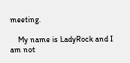meeting.

    My name is LadyRock and I am not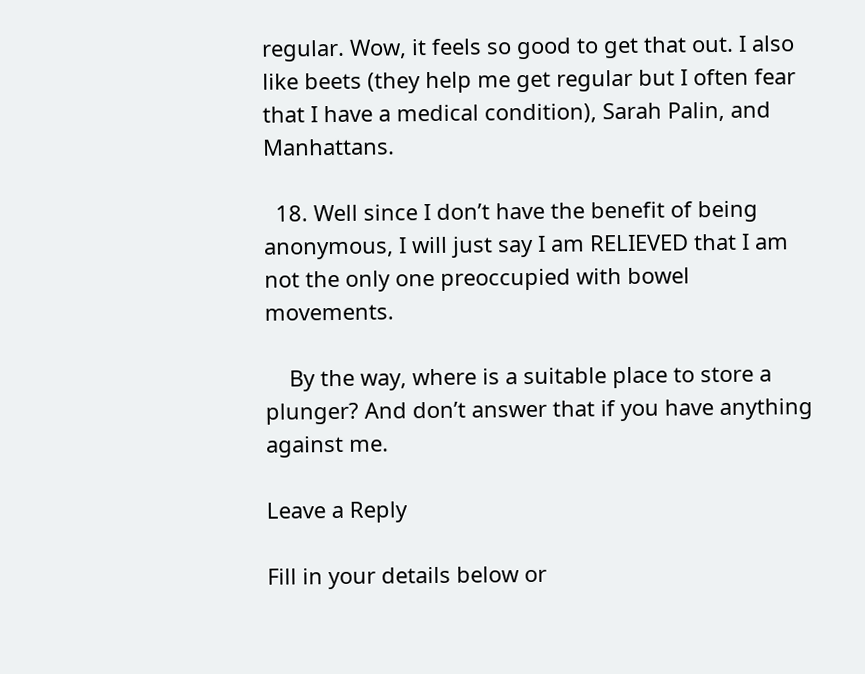regular. Wow, it feels so good to get that out. I also like beets (they help me get regular but I often fear that I have a medical condition), Sarah Palin, and Manhattans.

  18. Well since I don’t have the benefit of being anonymous, I will just say I am RELIEVED that I am not the only one preoccupied with bowel movements.

    By the way, where is a suitable place to store a plunger? And don’t answer that if you have anything against me.

Leave a Reply

Fill in your details below or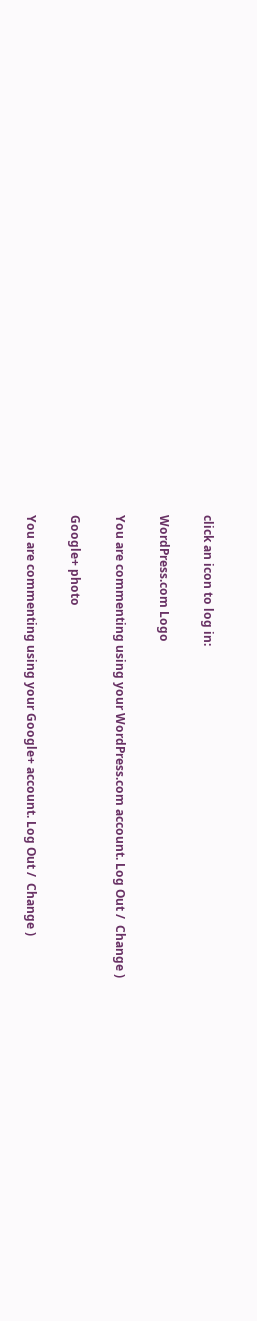click an icon to log in:

WordPress.com Logo

You are commenting using your WordPress.com account. Log Out /  Change )

Google+ photo

You are commenting using your Google+ account. Log Out /  Change )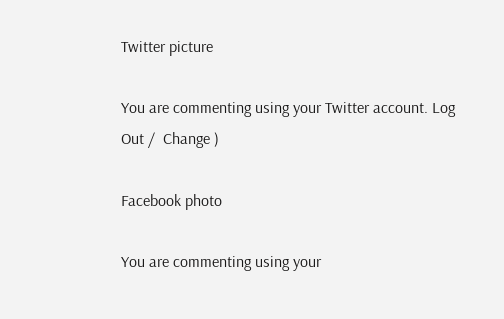Twitter picture

You are commenting using your Twitter account. Log Out /  Change )

Facebook photo

You are commenting using your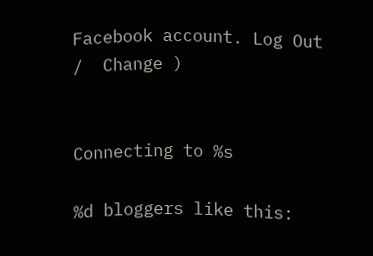Facebook account. Log Out /  Change )


Connecting to %s

%d bloggers like this: